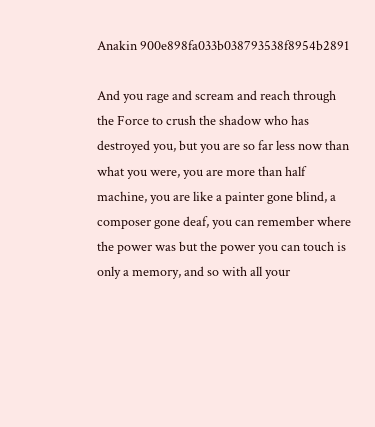Anakin 900e898fa033b038793538f8954b2891

And you rage and scream and reach through the Force to crush the shadow who has destroyed you, but you are so far less now than what you were, you are more than half machine, you are like a painter gone blind, a composer gone deaf, you can remember where the power was but the power you can touch is only a memory, and so with all your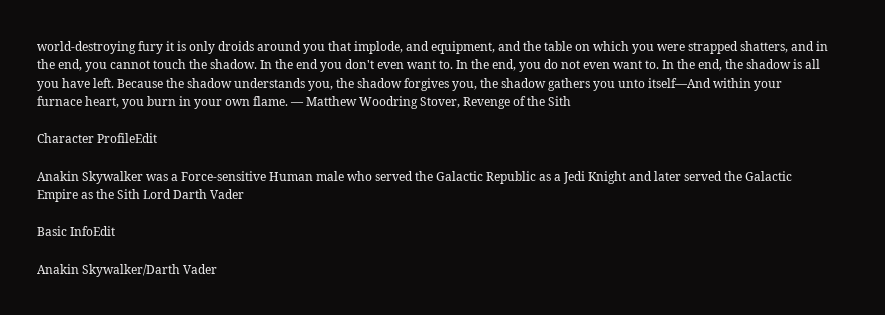world-destroying fury it is only droids around you that implode, and equipment, and the table on which you were strapped shatters, and in the end, you cannot touch the shadow. In the end you don't even want to. In the end, you do not even want to. In the end, the shadow is all you have left. Because the shadow understands you, the shadow forgives you, the shadow gathers you unto itself—And within your furnace heart, you burn in your own flame. ― Matthew Woodring Stover, Revenge of the Sith

Character ProfileEdit

Anakin Skywalker was a Force-sensitive Human male who served the Galactic Republic as a Jedi Knight and later served the Galactic Empire as the Sith Lord Darth Vader

Basic InfoEdit

Anakin Skywalker/Darth Vader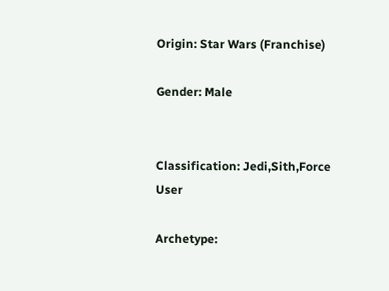Origin: Star Wars (Franchise)

Gender: Male


Classification: Jedi,Sith,Force User

Archetype: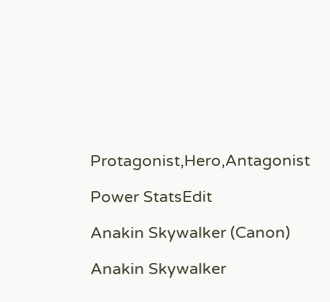Protagonist,Hero,Antagonist

Power StatsEdit

Anakin Skywalker (Canon)

Anakin Skywalker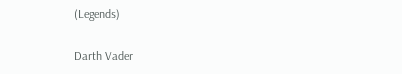(Legends)

Darth Vader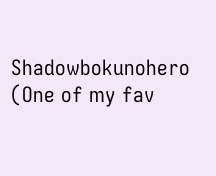Shadowbokunohero (One of my fav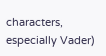characters, especially Vader)